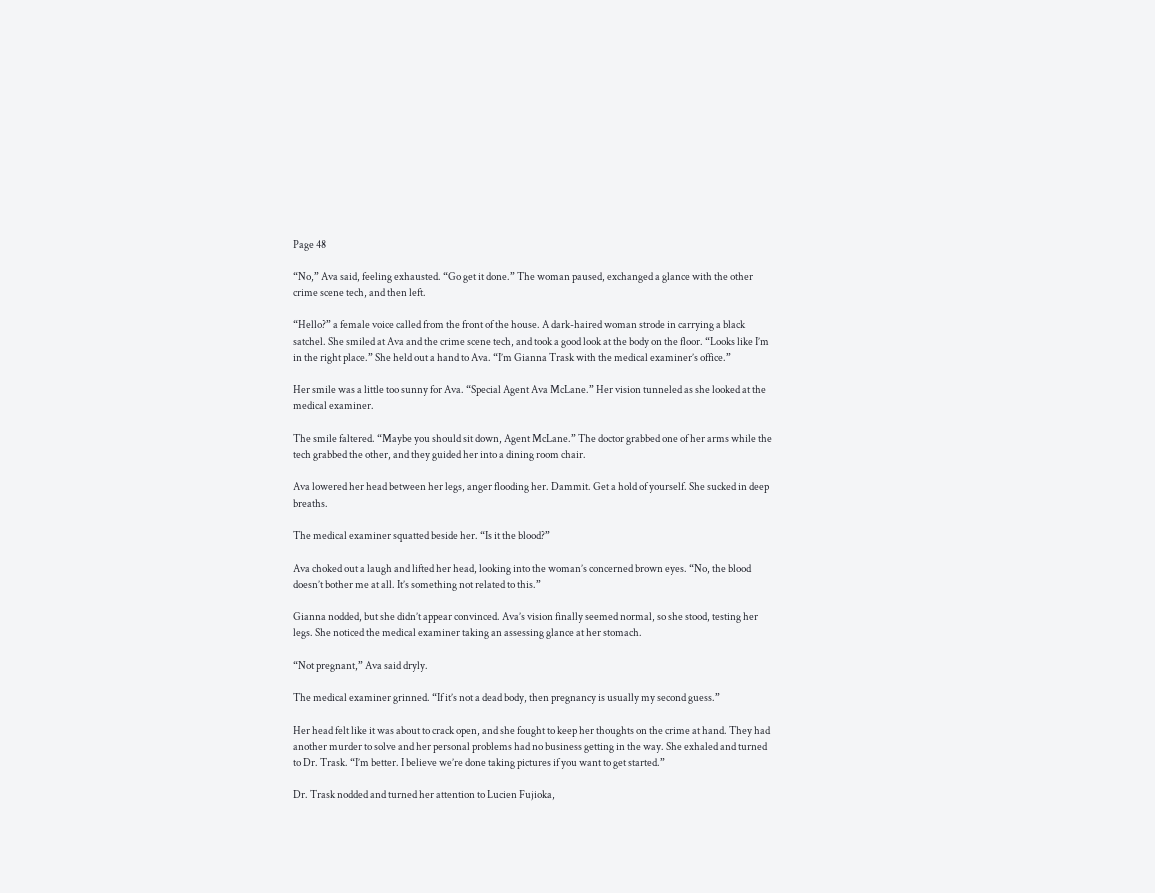Page 48

“No,” Ava said, feeling exhausted. “Go get it done.” The woman paused, exchanged a glance with the other crime scene tech, and then left.

“Hello?” a female voice called from the front of the house. A dark-haired woman strode in carrying a black satchel. She smiled at Ava and the crime scene tech, and took a good look at the body on the floor. “Looks like I’m in the right place.” She held out a hand to Ava. “I’m Gianna Trask with the medical examiner’s office.”

Her smile was a little too sunny for Ava. “Special Agent Ava McLane.” Her vision tunneled as she looked at the medical examiner.

The smile faltered. “Maybe you should sit down, Agent McLane.” The doctor grabbed one of her arms while the tech grabbed the other, and they guided her into a dining room chair.

Ava lowered her head between her legs, anger flooding her. Dammit. Get a hold of yourself. She sucked in deep breaths.

The medical examiner squatted beside her. “Is it the blood?”

Ava choked out a laugh and lifted her head, looking into the woman’s concerned brown eyes. “No, the blood doesn’t bother me at all. It’s something not related to this.”

Gianna nodded, but she didn’t appear convinced. Ava’s vision finally seemed normal, so she stood, testing her legs. She noticed the medical examiner taking an assessing glance at her stomach.

“Not pregnant,” Ava said dryly.

The medical examiner grinned. “If it’s not a dead body, then pregnancy is usually my second guess.”

Her head felt like it was about to crack open, and she fought to keep her thoughts on the crime at hand. They had another murder to solve and her personal problems had no business getting in the way. She exhaled and turned to Dr. Trask. “I’m better. I believe we’re done taking pictures if you want to get started.”

Dr. Trask nodded and turned her attention to Lucien Fujioka,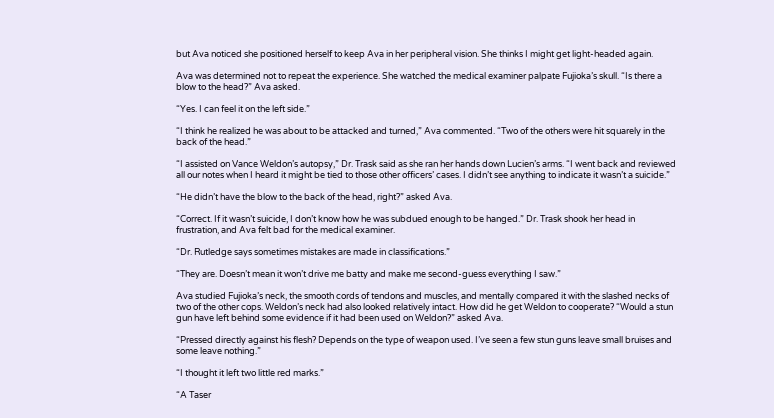but Ava noticed she positioned herself to keep Ava in her peripheral vision. She thinks I might get light-headed again.

Ava was determined not to repeat the experience. She watched the medical examiner palpate Fujioka’s skull. “Is there a blow to the head?” Ava asked.

“Yes. I can feel it on the left side.”

“I think he realized he was about to be attacked and turned,” Ava commented. “Two of the others were hit squarely in the back of the head.”

“I assisted on Vance Weldon’s autopsy,” Dr. Trask said as she ran her hands down Lucien’s arms. “I went back and reviewed all our notes when I heard it might be tied to those other officers’ cases. I didn’t see anything to indicate it wasn’t a suicide.”

“He didn’t have the blow to the back of the head, right?” asked Ava.

“Correct. If it wasn’t suicide, I don’t know how he was subdued enough to be hanged.” Dr. Trask shook her head in frustration, and Ava felt bad for the medical examiner.

“Dr. Rutledge says sometimes mistakes are made in classifications.”

“They are. Doesn’t mean it won’t drive me batty and make me second-guess everything I saw.”

Ava studied Fujioka’s neck, the smooth cords of tendons and muscles, and mentally compared it with the slashed necks of two of the other cops. Weldon’s neck had also looked relatively intact. How did he get Weldon to cooperate? “Would a stun gun have left behind some evidence if it had been used on Weldon?” asked Ava.

“Pressed directly against his flesh? Depends on the type of weapon used. I’ve seen a few stun guns leave small bruises and some leave nothing.”

“I thought it left two little red marks.”

“A Taser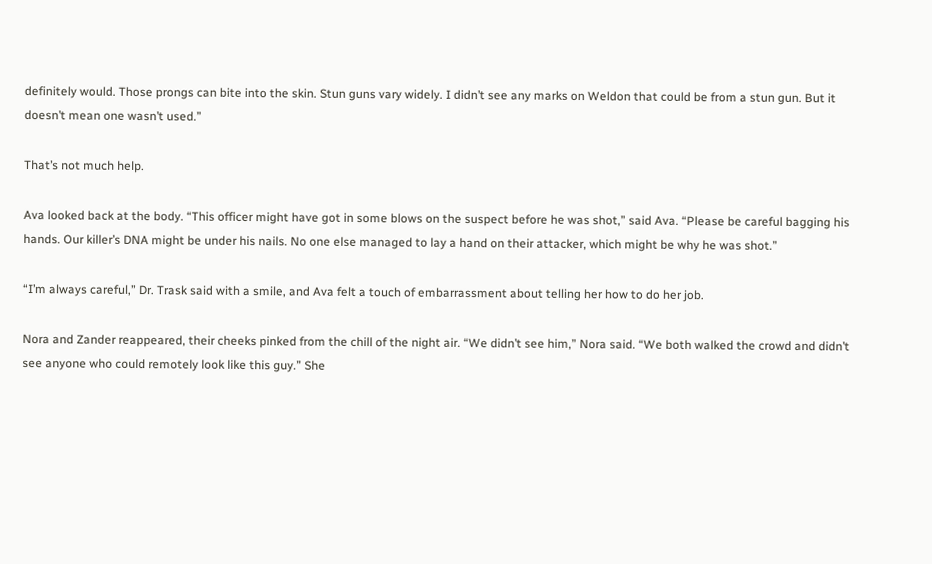definitely would. Those prongs can bite into the skin. Stun guns vary widely. I didn’t see any marks on Weldon that could be from a stun gun. But it doesn’t mean one wasn’t used.”

That’s not much help.

Ava looked back at the body. “This officer might have got in some blows on the suspect before he was shot,” said Ava. “Please be careful bagging his hands. Our killer’s DNA might be under his nails. No one else managed to lay a hand on their attacker, which might be why he was shot.”

“I’m always careful,” Dr. Trask said with a smile, and Ava felt a touch of embarrassment about telling her how to do her job.

Nora and Zander reappeared, their cheeks pinked from the chill of the night air. “We didn’t see him,” Nora said. “We both walked the crowd and didn’t see anyone who could remotely look like this guy.” She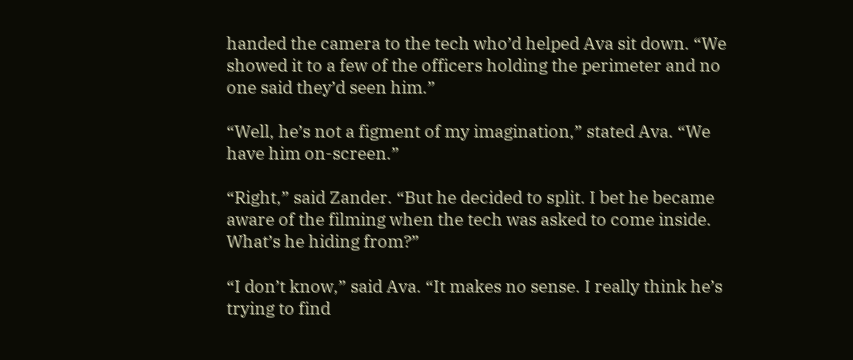handed the camera to the tech who’d helped Ava sit down. “We showed it to a few of the officers holding the perimeter and no one said they’d seen him.”

“Well, he’s not a figment of my imagination,” stated Ava. “We have him on-screen.”

“Right,” said Zander. “But he decided to split. I bet he became aware of the filming when the tech was asked to come inside. What’s he hiding from?”

“I don’t know,” said Ava. “It makes no sense. I really think he’s trying to find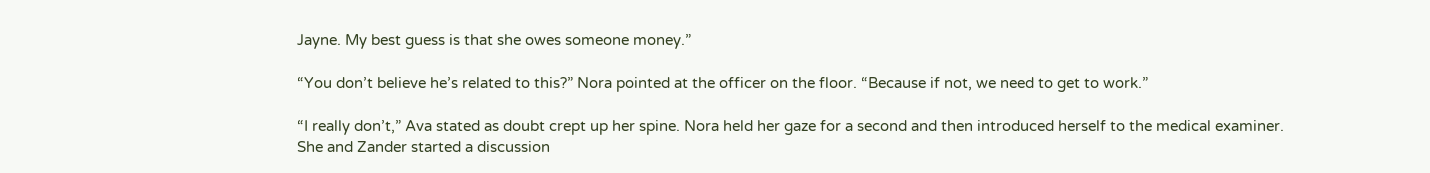Jayne. My best guess is that she owes someone money.”

“You don’t believe he’s related to this?” Nora pointed at the officer on the floor. “Because if not, we need to get to work.”

“I really don’t,” Ava stated as doubt crept up her spine. Nora held her gaze for a second and then introduced herself to the medical examiner. She and Zander started a discussion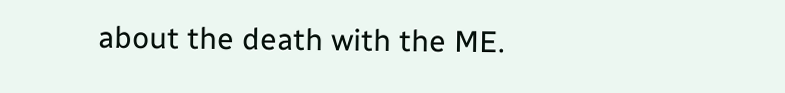about the death with the ME.